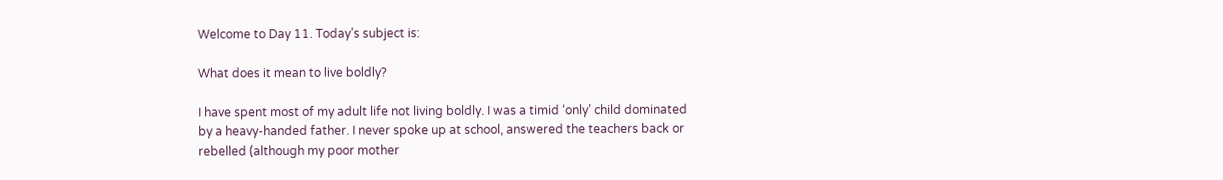Welcome to Day 11. Today’s subject is:

What does it mean to live boldly?

I have spent most of my adult life not living boldly. I was a timid ‘only’ child dominated by a heavy-handed father. I never spoke up at school, answered the teachers back or rebelled (although my poor mother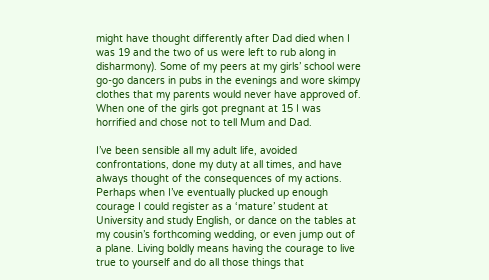might have thought differently after Dad died when I was 19 and the two of us were left to rub along in disharmony). Some of my peers at my girls’ school were go-go dancers in pubs in the evenings and wore skimpy clothes that my parents would never have approved of. When one of the girls got pregnant at 15 I was horrified and chose not to tell Mum and Dad.

I’ve been sensible all my adult life, avoided confrontations, done my duty at all times, and have always thought of the consequences of my actions. Perhaps when I’ve eventually plucked up enough courage I could register as a ‘mature’ student at University and study English, or dance on the tables at my cousin’s forthcoming wedding, or even jump out of a plane. Living boldly means having the courage to live true to yourself and do all those things that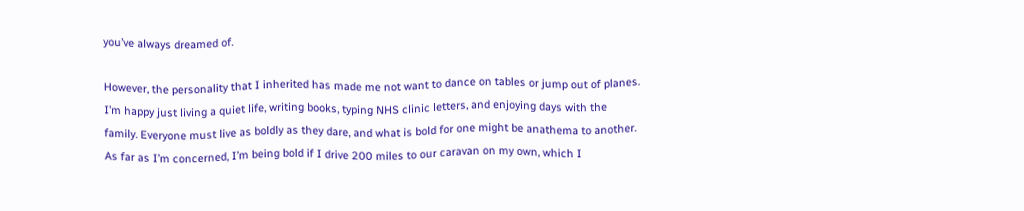you’ve always dreamed of.

However, the personality that I inherited has made me not want to dance on tables or jump out of planes. I’m happy just living a quiet life, writing books, typing NHS clinic letters, and enjoying days with the family. Everyone must live as boldly as they dare, and what is bold for one might be anathema to another. As far as I’m concerned, I’m being bold if I drive 200 miles to our caravan on my own, which I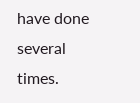have done several times.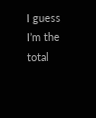I guess I’m the total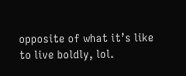opposite of what it’s like to live boldly, lol.